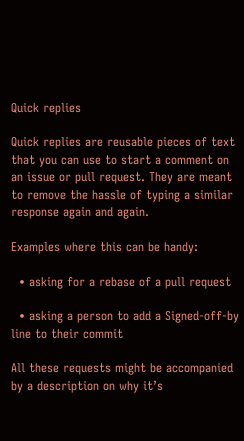Quick replies

Quick replies are reusable pieces of text that you can use to start a comment on an issue or pull request. They are meant to remove the hassle of typing a similar response again and again.

Examples where this can be handy:

  • asking for a rebase of a pull request

  • asking a person to add a Signed-off-by line to their commit

All these requests might be accompanied by a description on why it’s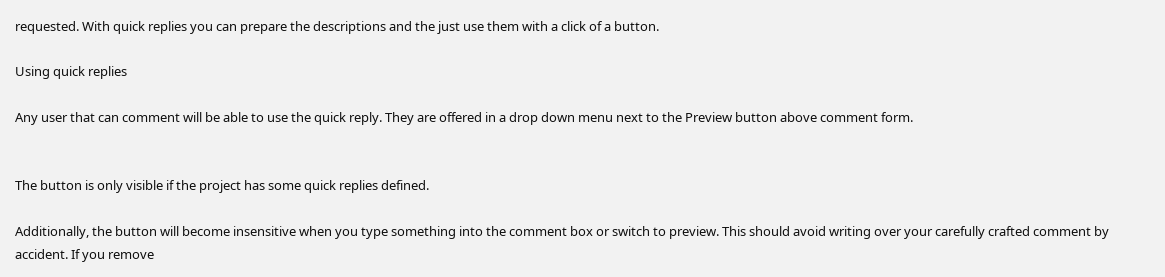requested. With quick replies you can prepare the descriptions and the just use them with a click of a button.

Using quick replies

Any user that can comment will be able to use the quick reply. They are offered in a drop down menu next to the Preview button above comment form.


The button is only visible if the project has some quick replies defined.

Additionally, the button will become insensitive when you type something into the comment box or switch to preview. This should avoid writing over your carefully crafted comment by accident. If you remove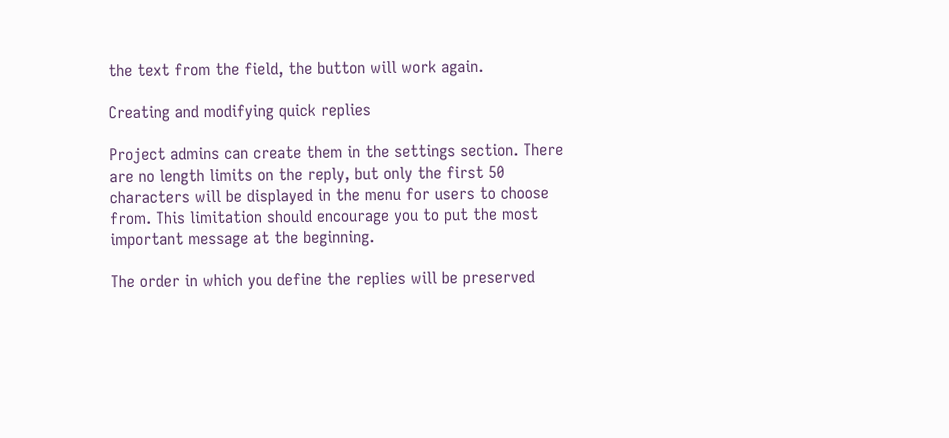the text from the field, the button will work again.

Creating and modifying quick replies

Project admins can create them in the settings section. There are no length limits on the reply, but only the first 50 characters will be displayed in the menu for users to choose from. This limitation should encourage you to put the most important message at the beginning.

The order in which you define the replies will be preserved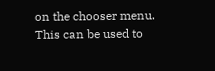on the chooser menu. This can be used to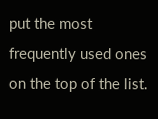put the most frequently used ones on the top of the list.